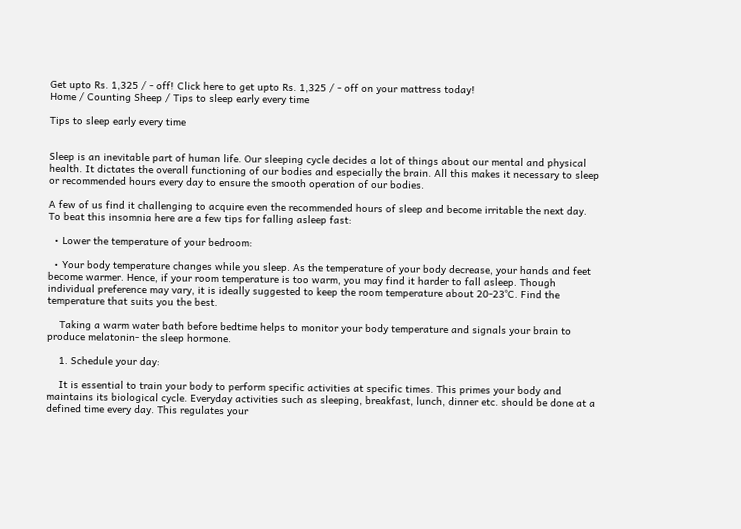Get upto Rs. 1,325 / - off! Click here to get upto Rs. 1,325 / - off on your mattress today!
Home / Counting Sheep / Tips to sleep early every time

Tips to sleep early every time


Sleep is an inevitable part of human life. Our sleeping cycle decides a lot of things about our mental and physical health. It dictates the overall functioning of our bodies and especially the brain. All this makes it necessary to sleep or recommended hours every day to ensure the smooth operation of our bodies.

A few of us find it challenging to acquire even the recommended hours of sleep and become irritable the next day. To beat this insomnia here are a few tips for falling asleep fast:

  • Lower the temperature of your bedroom:

  • Your body temperature changes while you sleep. As the temperature of your body decrease, your hands and feet become warmer. Hence, if your room temperature is too warm, you may find it harder to fall asleep. Though individual preference may vary, it is ideally suggested to keep the room temperature about 20-23°C. Find the temperature that suits you the best.

    Taking a warm water bath before bedtime helps to monitor your body temperature and signals your brain to produce melatonin- the sleep hormone.

    1. Schedule your day:

    It is essential to train your body to perform specific activities at specific times. This primes your body and maintains its biological cycle. Everyday activities such as sleeping, breakfast, lunch, dinner etc. should be done at a defined time every day. This regulates your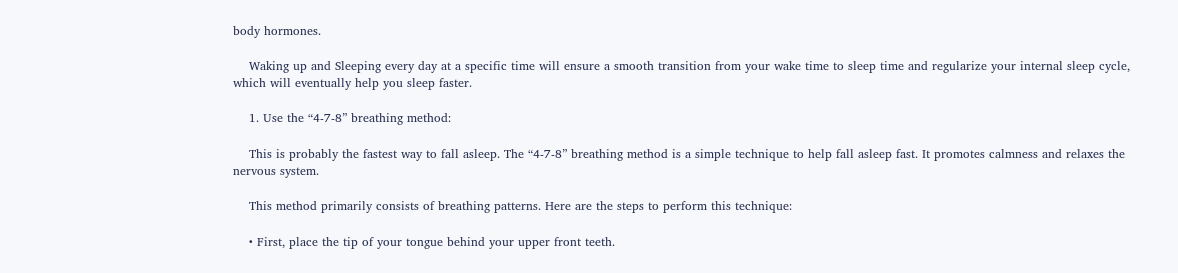body hormones.

    Waking up and Sleeping every day at a specific time will ensure a smooth transition from your wake time to sleep time and regularize your internal sleep cycle, which will eventually help you sleep faster.

    1. Use the “4-7-8” breathing method:

    This is probably the fastest way to fall asleep. The “4-7-8” breathing method is a simple technique to help fall asleep fast. It promotes calmness and relaxes the nervous system.

    This method primarily consists of breathing patterns. Here are the steps to perform this technique:

    • First, place the tip of your tongue behind your upper front teeth.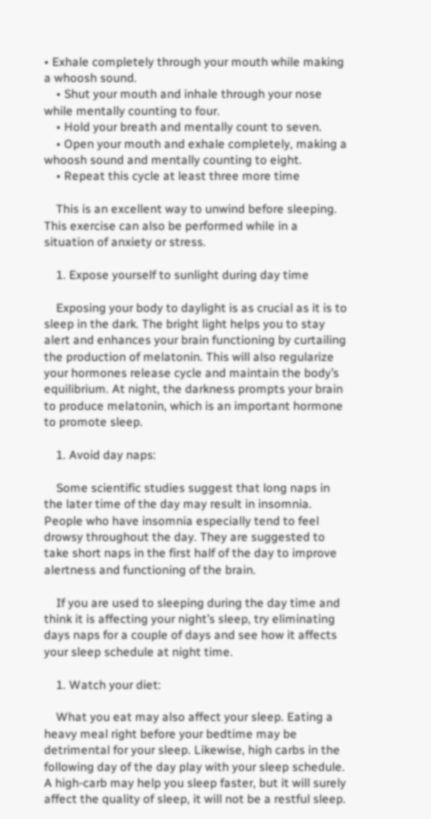• Exhale completely through your mouth while making a whoosh sound.
    • Shut your mouth and inhale through your nose while mentally counting to four.
    • Hold your breath and mentally count to seven.
    • Open your mouth and exhale completely, making a whoosh sound and mentally counting to eight.
    • Repeat this cycle at least three more time

    This is an excellent way to unwind before sleeping. This exercise can also be performed while in a situation of anxiety or stress.

    1. Expose yourself to sunlight during day time

    Exposing your body to daylight is as crucial as it is to sleep in the dark. The bright light helps you to stay alert and enhances your brain functioning by curtailing the production of melatonin. This will also regularize your hormones release cycle and maintain the body’s equilibrium. At night, the darkness prompts your brain to produce melatonin, which is an important hormone to promote sleep.

    1. Avoid day naps:

    Some scientific studies suggest that long naps in the later time of the day may result in insomnia. People who have insomnia especially tend to feel drowsy throughout the day. They are suggested to take short naps in the first half of the day to improve alertness and functioning of the brain.

    If you are used to sleeping during the day time and think it is affecting your night’s sleep, try eliminating days naps for a couple of days and see how it affects your sleep schedule at night time.

    1. Watch your diet:

    What you eat may also affect your sleep. Eating a heavy meal right before your bedtime may be detrimental for your sleep. Likewise, high carbs in the following day of the day play with your sleep schedule. A high-carb may help you sleep faster, but it will surely affect the quality of sleep, it will not be a restful sleep.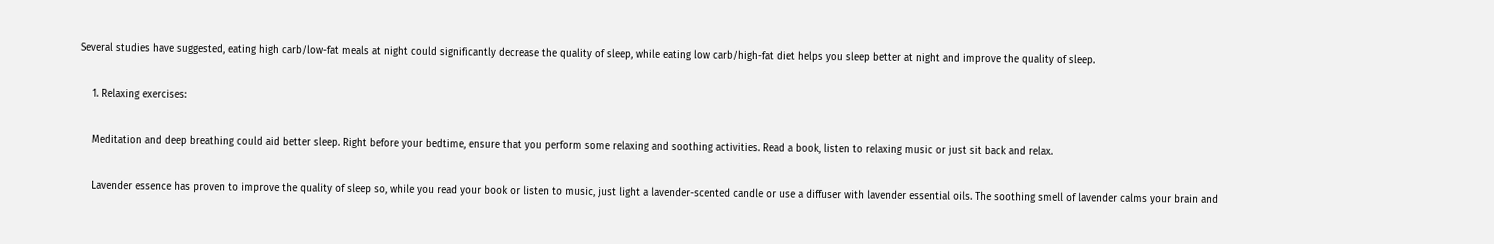Several studies have suggested, eating high carb/low-fat meals at night could significantly decrease the quality of sleep, while eating low carb/high-fat diet helps you sleep better at night and improve the quality of sleep.

    1. Relaxing exercises:

    Meditation and deep breathing could aid better sleep. Right before your bedtime, ensure that you perform some relaxing and soothing activities. Read a book, listen to relaxing music or just sit back and relax.

    Lavender essence has proven to improve the quality of sleep so, while you read your book or listen to music, just light a lavender-scented candle or use a diffuser with lavender essential oils. The soothing smell of lavender calms your brain and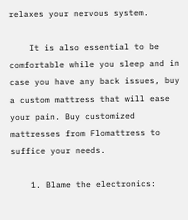relaxes your nervous system.

    It is also essential to be comfortable while you sleep and in case you have any back issues, buy a custom mattress that will ease your pain. Buy customized mattresses from Flomattress to suffice your needs.

    1. Blame the electronics: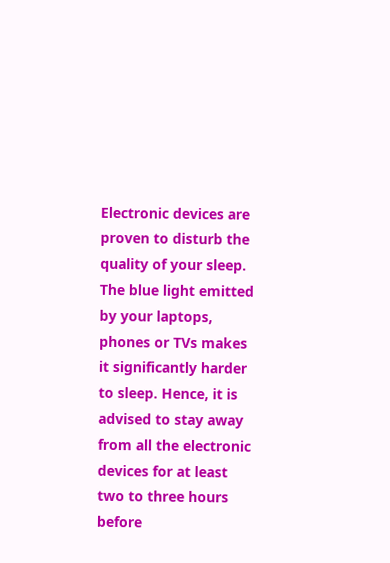Electronic devices are proven to disturb the quality of your sleep. The blue light emitted by your laptops, phones or TVs makes it significantly harder to sleep. Hence, it is advised to stay away from all the electronic devices for at least two to three hours before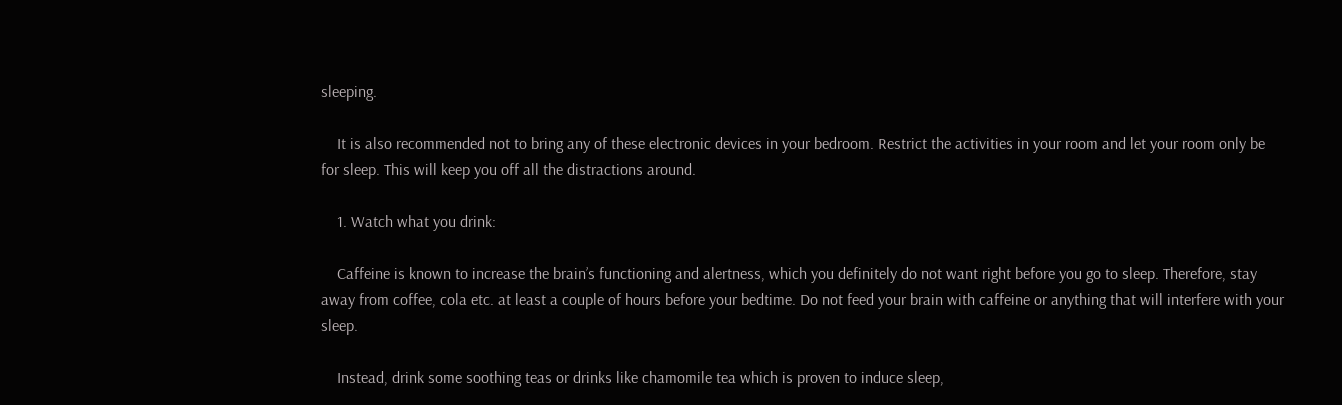sleeping.

    It is also recommended not to bring any of these electronic devices in your bedroom. Restrict the activities in your room and let your room only be for sleep. This will keep you off all the distractions around.

    1. Watch what you drink:

    Caffeine is known to increase the brain’s functioning and alertness, which you definitely do not want right before you go to sleep. Therefore, stay away from coffee, cola etc. at least a couple of hours before your bedtime. Do not feed your brain with caffeine or anything that will interfere with your sleep.

    Instead, drink some soothing teas or drinks like chamomile tea which is proven to induce sleep,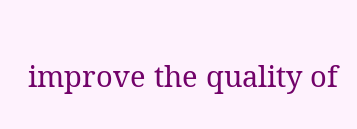improve the quality of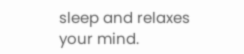sleep and relaxes your mind.